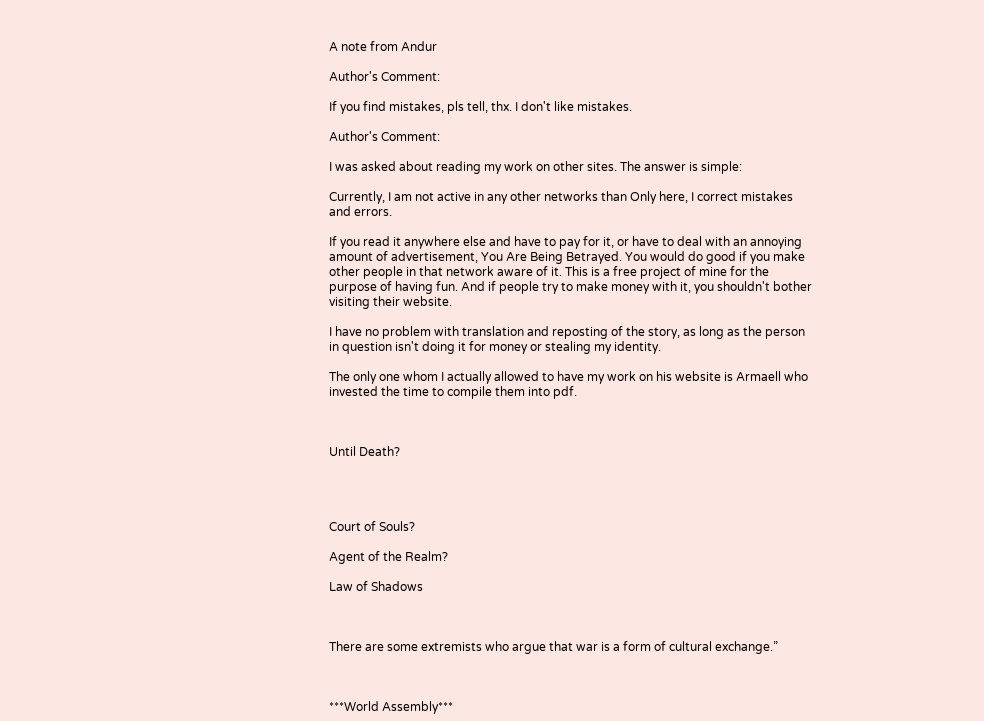A note from Andur

Author's Comment:

If you find mistakes, pls tell, thx. I don't like mistakes.

Author's Comment:

I was asked about reading my work on other sites. The answer is simple:

Currently, I am not active in any other networks than Only here, I correct mistakes and errors.

If you read it anywhere else and have to pay for it, or have to deal with an annoying amount of advertisement, You Are Being Betrayed. You would do good if you make other people in that network aware of it. This is a free project of mine for the purpose of having fun. And if people try to make money with it, you shouldn't bother visiting their website.

I have no problem with translation and reposting of the story, as long as the person in question isn't doing it for money or stealing my identity.

The only one whom I actually allowed to have my work on his website is Armaell who invested the time to compile them into pdf.



Until Death?




Court of Souls?

Agent of the Realm?

Law of Shadows



There are some extremists who argue that war is a form of cultural exchange.”



***World Assembly***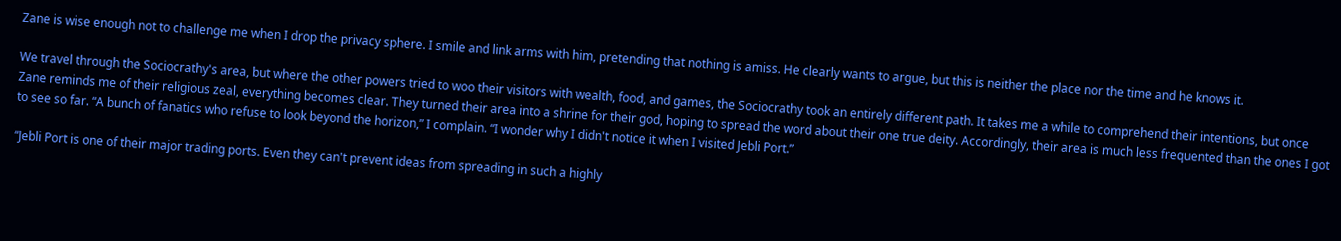Zane is wise enough not to challenge me when I drop the privacy sphere. I smile and link arms with him, pretending that nothing is amiss. He clearly wants to argue, but this is neither the place nor the time and he knows it.

We travel through the Sociocrathy's area, but where the other powers tried to woo their visitors with wealth, food, and games, the Sociocrathy took an entirely different path. It takes me a while to comprehend their intentions, but once Zane reminds me of their religious zeal, everything becomes clear. They turned their area into a shrine for their god, hoping to spread the word about their one true deity. Accordingly, their area is much less frequented than the ones I got to see so far. “A bunch of fanatics who refuse to look beyond the horizon,” I complain. “I wonder why I didn't notice it when I visited Jebli Port.”

“Jebli Port is one of their major trading ports. Even they can't prevent ideas from spreading in such a highly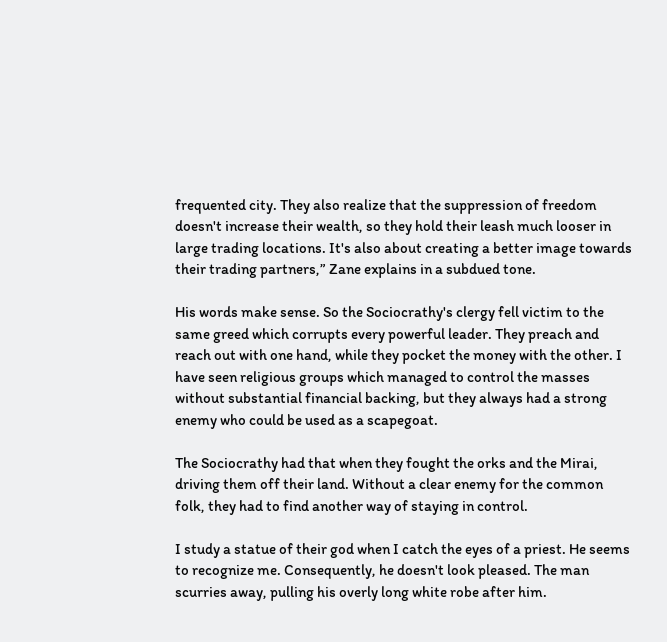frequented city. They also realize that the suppression of freedom doesn't increase their wealth, so they hold their leash much looser in large trading locations. It's also about creating a better image towards their trading partners,” Zane explains in a subdued tone.

His words make sense. So the Sociocrathy's clergy fell victim to the same greed which corrupts every powerful leader. They preach and reach out with one hand, while they pocket the money with the other. I have seen religious groups which managed to control the masses without substantial financial backing, but they always had a strong enemy who could be used as a scapegoat.

The Sociocrathy had that when they fought the orks and the Mirai, driving them off their land. Without a clear enemy for the common folk, they had to find another way of staying in control.

I study a statue of their god when I catch the eyes of a priest. He seems to recognize me. Consequently, he doesn't look pleased. The man scurries away, pulling his overly long white robe after him.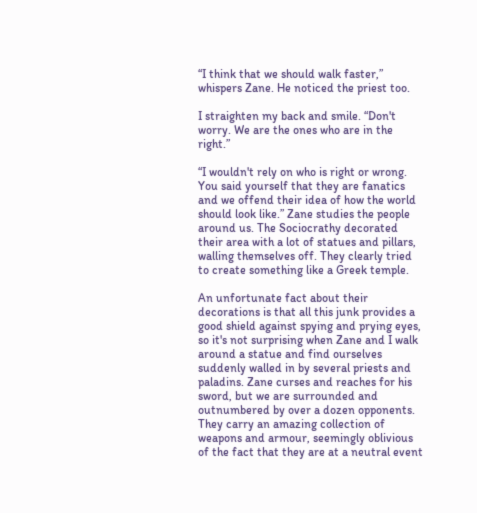“I think that we should walk faster,” whispers Zane. He noticed the priest too.

I straighten my back and smile. “Don't worry. We are the ones who are in the right.”

“I wouldn't rely on who is right or wrong. You said yourself that they are fanatics and we offend their idea of how the world should look like.” Zane studies the people around us. The Sociocrathy decorated their area with a lot of statues and pillars, walling themselves off. They clearly tried to create something like a Greek temple.

An unfortunate fact about their decorations is that all this junk provides a good shield against spying and prying eyes, so it's not surprising when Zane and I walk around a statue and find ourselves suddenly walled in by several priests and paladins. Zane curses and reaches for his sword, but we are surrounded and outnumbered by over a dozen opponents. They carry an amazing collection of weapons and armour, seemingly oblivious of the fact that they are at a neutral event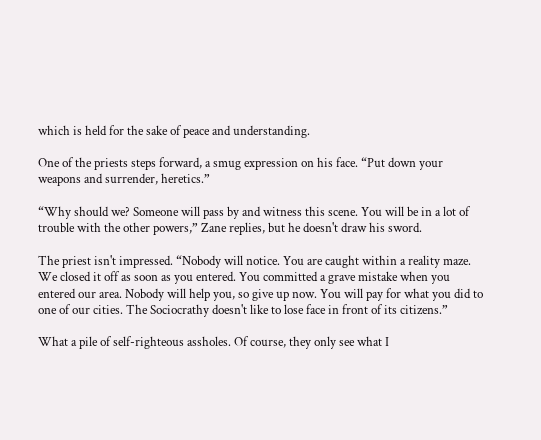which is held for the sake of peace and understanding.

One of the priests steps forward, a smug expression on his face. “Put down your weapons and surrender, heretics.”

“Why should we? Someone will pass by and witness this scene. You will be in a lot of trouble with the other powers,” Zane replies, but he doesn't draw his sword.

The priest isn't impressed. “Nobody will notice. You are caught within a reality maze. We closed it off as soon as you entered. You committed a grave mistake when you entered our area. Nobody will help you, so give up now. You will pay for what you did to one of our cities. The Sociocrathy doesn't like to lose face in front of its citizens.”

What a pile of self-righteous assholes. Of course, they only see what I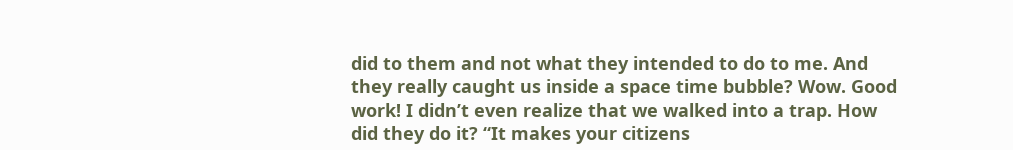did to them and not what they intended to do to me. And they really caught us inside a space time bubble? Wow. Good work! I didn’t even realize that we walked into a trap. How did they do it? “It makes your citizens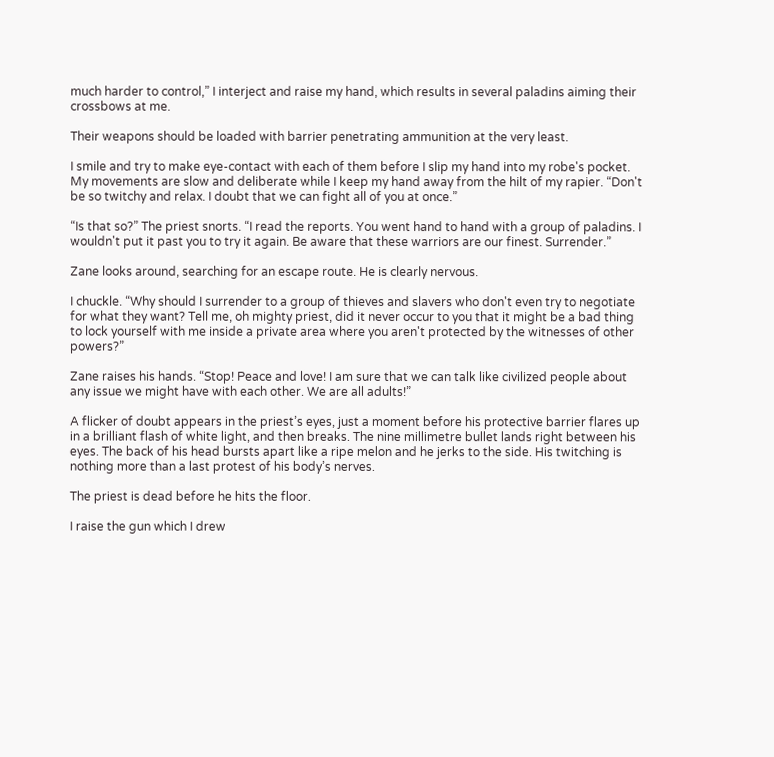much harder to control,” I interject and raise my hand, which results in several paladins aiming their crossbows at me.

Their weapons should be loaded with barrier penetrating ammunition at the very least.

I smile and try to make eye-contact with each of them before I slip my hand into my robe's pocket. My movements are slow and deliberate while I keep my hand away from the hilt of my rapier. “Don't be so twitchy and relax. I doubt that we can fight all of you at once.”

“Is that so?” The priest snorts. “I read the reports. You went hand to hand with a group of paladins. I wouldn't put it past you to try it again. Be aware that these warriors are our finest. Surrender.”

Zane looks around, searching for an escape route. He is clearly nervous.

I chuckle. “Why should I surrender to a group of thieves and slavers who don't even try to negotiate for what they want? Tell me, oh mighty priest, did it never occur to you that it might be a bad thing to lock yourself with me inside a private area where you aren't protected by the witnesses of other powers?”

Zane raises his hands. “Stop! Peace and love! I am sure that we can talk like civilized people about any issue we might have with each other. We are all adults!”

A flicker of doubt appears in the priest’s eyes, just a moment before his protective barrier flares up in a brilliant flash of white light, and then breaks. The nine millimetre bullet lands right between his eyes. The back of his head bursts apart like a ripe melon and he jerks to the side. His twitching is nothing more than a last protest of his body’s nerves.

The priest is dead before he hits the floor.

I raise the gun which I drew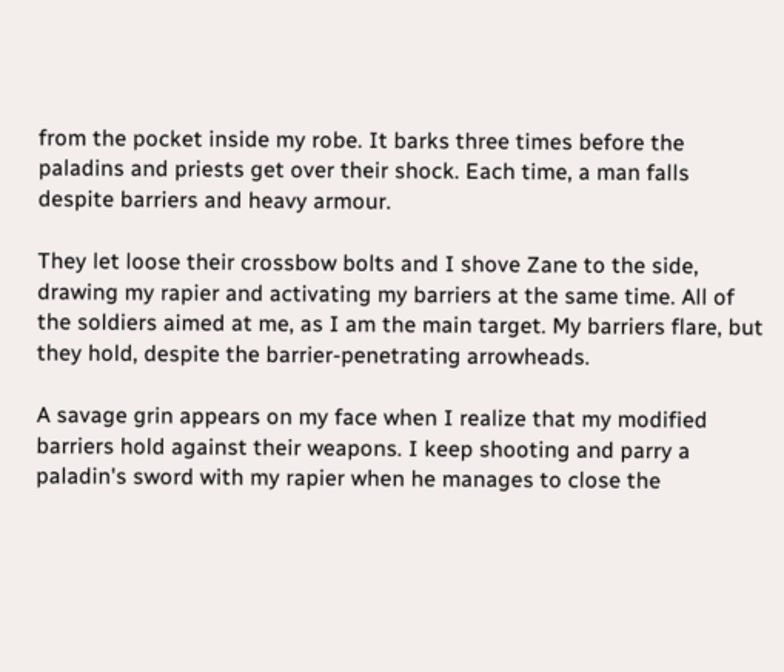from the pocket inside my robe. It barks three times before the paladins and priests get over their shock. Each time, a man falls despite barriers and heavy armour.

They let loose their crossbow bolts and I shove Zane to the side, drawing my rapier and activating my barriers at the same time. All of the soldiers aimed at me, as I am the main target. My barriers flare, but they hold, despite the barrier-penetrating arrowheads.

A savage grin appears on my face when I realize that my modified barriers hold against their weapons. I keep shooting and parry a paladin's sword with my rapier when he manages to close the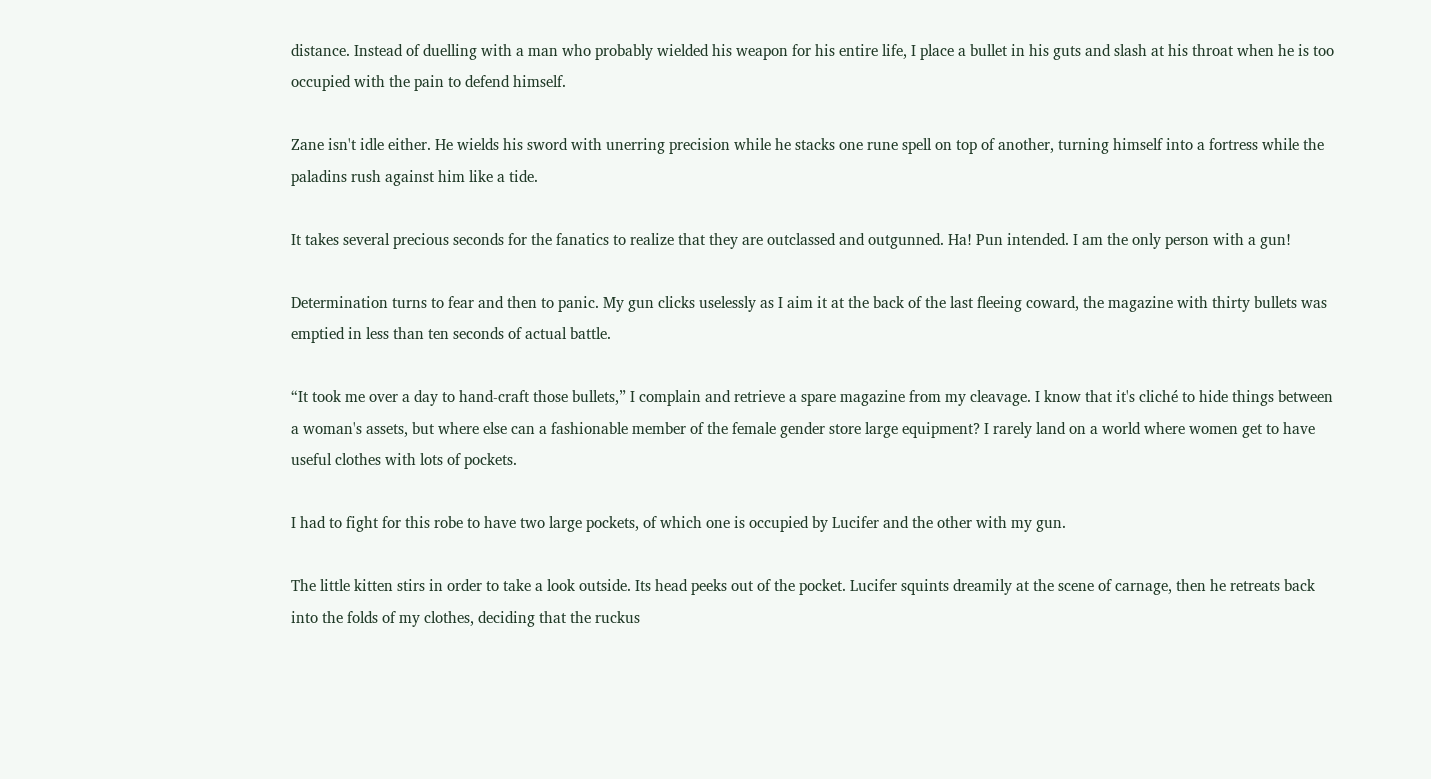distance. Instead of duelling with a man who probably wielded his weapon for his entire life, I place a bullet in his guts and slash at his throat when he is too occupied with the pain to defend himself.

Zane isn't idle either. He wields his sword with unerring precision while he stacks one rune spell on top of another, turning himself into a fortress while the paladins rush against him like a tide.

It takes several precious seconds for the fanatics to realize that they are outclassed and outgunned. Ha! Pun intended. I am the only person with a gun!

Determination turns to fear and then to panic. My gun clicks uselessly as I aim it at the back of the last fleeing coward, the magazine with thirty bullets was emptied in less than ten seconds of actual battle.

“It took me over a day to hand-craft those bullets,” I complain and retrieve a spare magazine from my cleavage. I know that it's cliché to hide things between a woman's assets, but where else can a fashionable member of the female gender store large equipment? I rarely land on a world where women get to have useful clothes with lots of pockets.

I had to fight for this robe to have two large pockets, of which one is occupied by Lucifer and the other with my gun.

The little kitten stirs in order to take a look outside. Its head peeks out of the pocket. Lucifer squints dreamily at the scene of carnage, then he retreats back into the folds of my clothes, deciding that the ruckus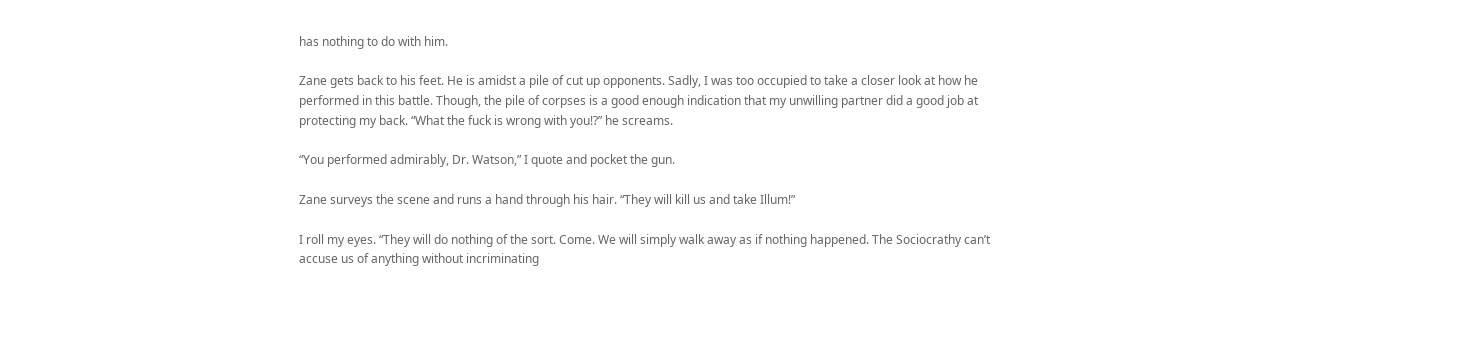has nothing to do with him.

Zane gets back to his feet. He is amidst a pile of cut up opponents. Sadly, I was too occupied to take a closer look at how he performed in this battle. Though, the pile of corpses is a good enough indication that my unwilling partner did a good job at protecting my back. “What the fuck is wrong with you!?” he screams.

“You performed admirably, Dr. Watson,” I quote and pocket the gun.

Zane surveys the scene and runs a hand through his hair. “They will kill us and take Illum!”

I roll my eyes. “They will do nothing of the sort. Come. We will simply walk away as if nothing happened. The Sociocrathy can’t accuse us of anything without incriminating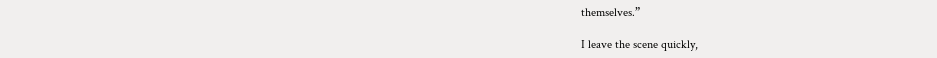themselves.”

I leave the scene quickly,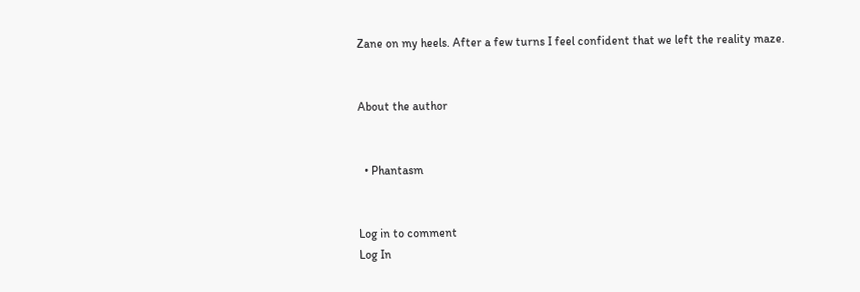Zane on my heels. After a few turns I feel confident that we left the reality maze.


About the author


  • Phantasm


Log in to comment
Log In